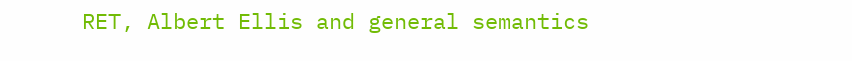RET, Albert Ellis and general semantics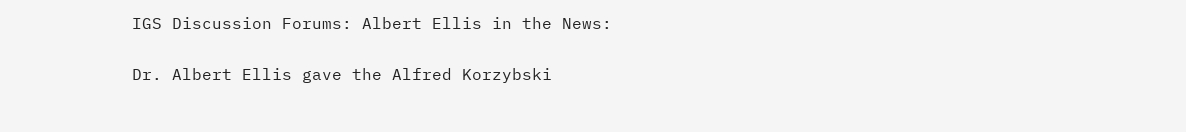IGS Discussion Forums: Albert Ellis in the News:

Dr. Albert Ellis gave the Alfred Korzybski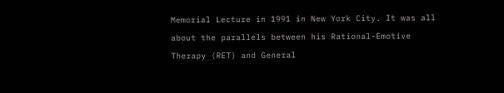Memorial Lecture in 1991 in New York City. It was all about the parallels between his Rational-Emotive Therapy (RET) and General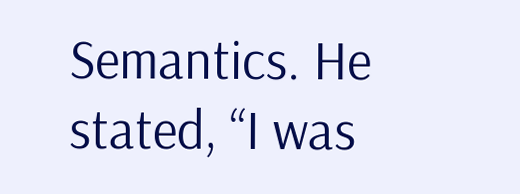Semantics. He stated, “I was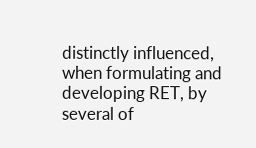distinctly influenced, when formulating and developing RET, by several of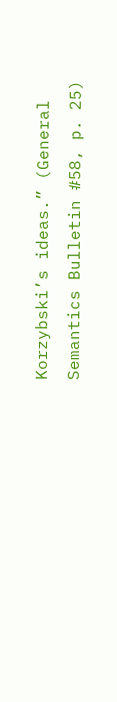Korzybski’s ideas.” (General Semantics Bulletin #58, p. 25)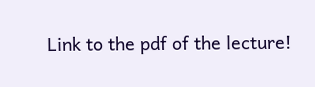Link to the pdf of the lecture!